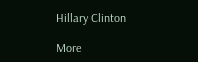Hillary Clinton

More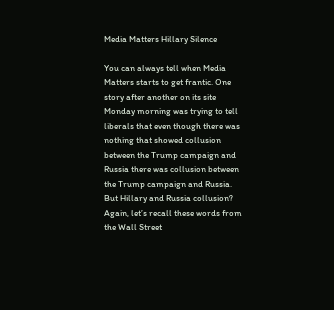Media Matters Hillary Silence

You can always tell when Media Matters starts to get frantic. One story after another on its site Monday morning was trying to tell liberals that even though there was nothing that showed collusion between the Trump campaign and Russia there was collusion between the Trump campaign and Russia. But Hillary and Russia collusion? Again, let’s recall these words from the Wall Street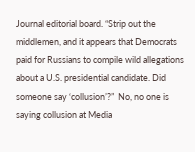Journal editorial board. “Strip out the middlemen, and it appears that Democrats paid for Russians to compile wild allegations about a U.S. presidential candidate. Did someone say ‘collusion’?”  No, no one is saying collusion at Media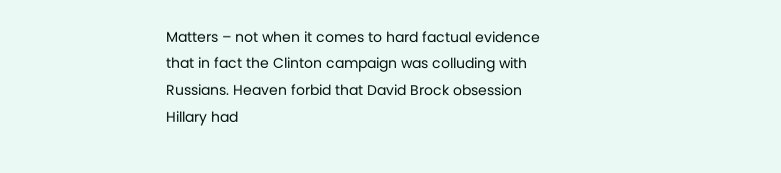Matters – not when it comes to hard factual evidence that in fact the Clinton campaign was colluding with Russians. Heaven forbid that David Brock obsession Hillary had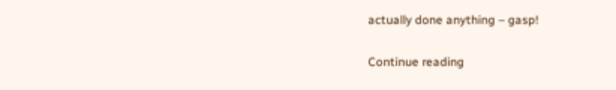actually done anything – gasp!

Continue reading